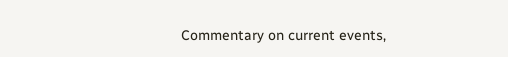Commentary on current events,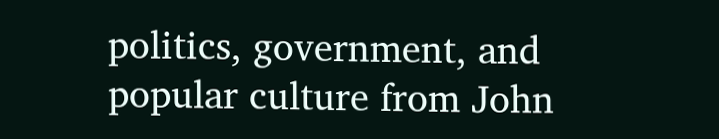politics, government, and popular culture from John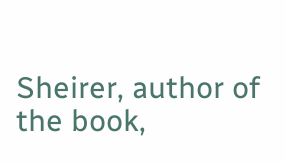Sheirer, author of the book,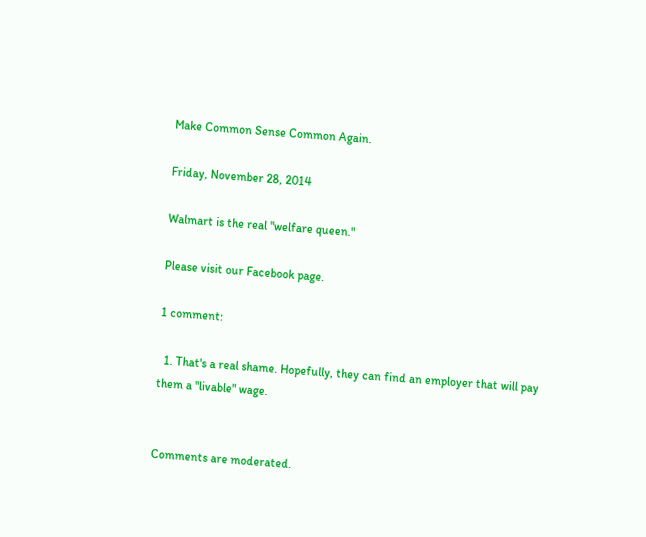Make Common Sense Common Again.

Friday, November 28, 2014

Walmart is the real "welfare queen."

Please visit our Facebook page.

1 comment:

  1. That's a real shame. Hopefully, they can find an employer that will pay them a "livable" wage.


Comments are moderated.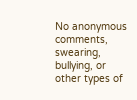No anonymous comments, swearing, bullying, or other types of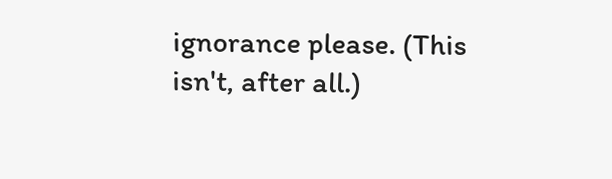ignorance please. (This isn't, after all.)